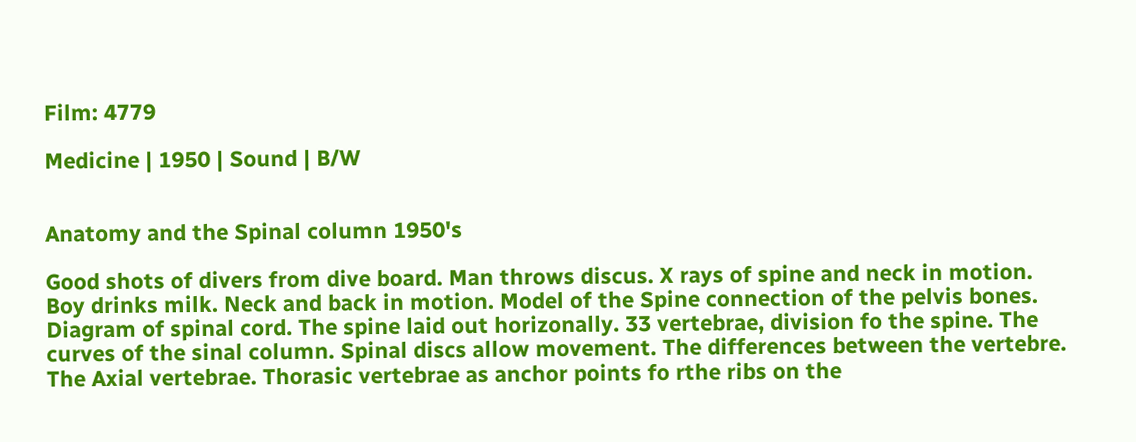Film: 4779

Medicine | 1950 | Sound | B/W


Anatomy and the Spinal column 1950's

Good shots of divers from dive board. Man throws discus. X rays of spine and neck in motion. Boy drinks milk. Neck and back in motion. Model of the Spine connection of the pelvis bones. Diagram of spinal cord. The spine laid out horizonally. 33 vertebrae, division fo the spine. The curves of the sinal column. Spinal discs allow movement. The differences between the vertebre. The Axial vertebrae. Thorasic vertebrae as anchor points fo rthe ribs on the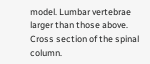model. Lumbar vertebrae larger than those above. Cross section of the spinal column.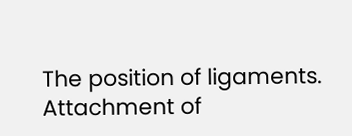The position of ligaments. Attachment of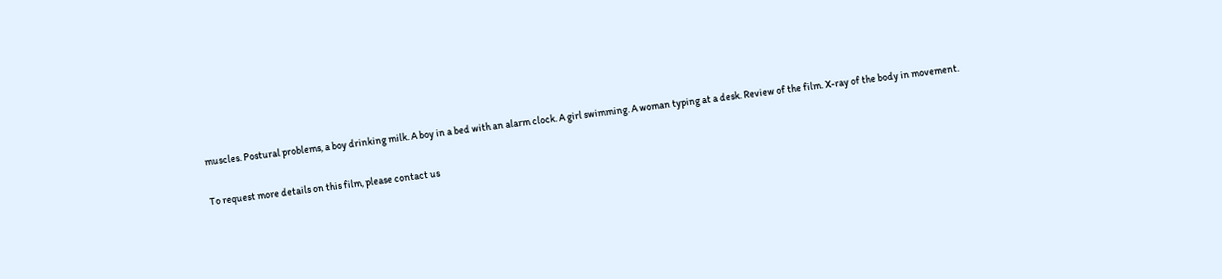muscles. Postural problems, a boy drinking milk. A boy in a bed with an alarm clock. A girl swimming. A woman typing at a desk. Review of the film. X-ray of the body in movement.

To request more details on this film, please contact us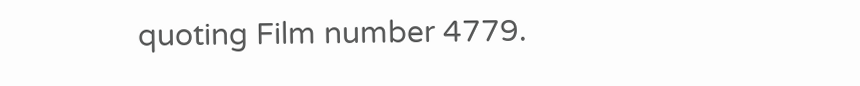quoting Film number 4779.